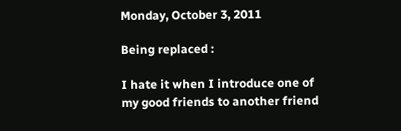Monday, October 3, 2011

Being replaced :

I hate it when I introduce one of my good friends to another friend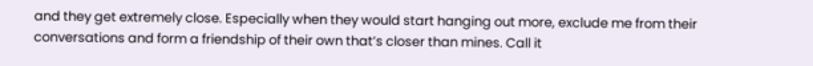and they get extremely close. Especially when they would start hanging out more, exclude me from their conversations and form a friendship of their own that’s closer than mines. Call it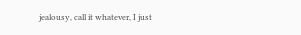jealousy, call it whatever, I just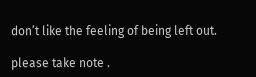don’t like the feeling of being left out.

please take note .